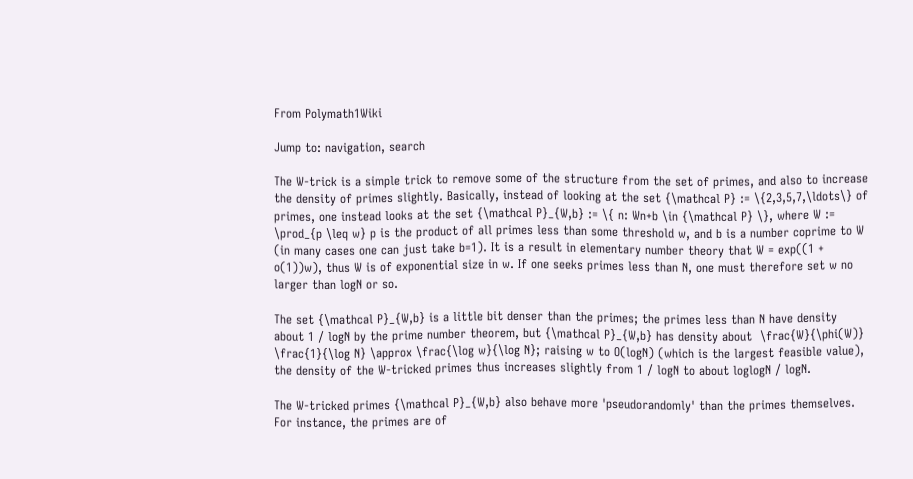From Polymath1Wiki

Jump to: navigation, search

The W-trick is a simple trick to remove some of the structure from the set of primes, and also to increase the density of primes slightly. Basically, instead of looking at the set {\mathcal P} := \{2,3,5,7,\ldots\} of primes, one instead looks at the set {\mathcal P}_{W,b} := \{ n: Wn+b \in {\mathcal P} \}, where W := \prod_{p \leq w} p is the product of all primes less than some threshold w, and b is a number coprime to W (in many cases one can just take b=1). It is a result in elementary number theory that W = exp((1 + o(1))w), thus W is of exponential size in w. If one seeks primes less than N, one must therefore set w no larger than logN or so.

The set {\mathcal P}_{W,b} is a little bit denser than the primes; the primes less than N have density about 1 / logN by the prime number theorem, but {\mathcal P}_{W,b} has density about  \frac{W}{\phi(W)} \frac{1}{\log N} \approx \frac{\log w}{\log N}; raising w to O(logN) (which is the largest feasible value), the density of the W-tricked primes thus increases slightly from 1 / logN to about loglogN / logN.

The W-tricked primes {\mathcal P}_{W,b} also behave more 'pseudorandomly' than the primes themselves. For instance, the primes are of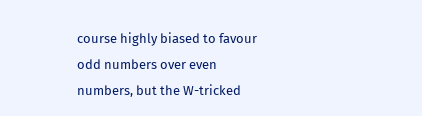course highly biased to favour odd numbers over even numbers, but the W-tricked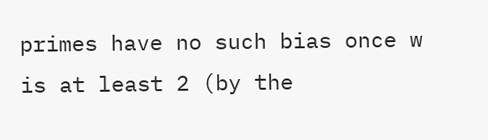primes have no such bias once w is at least 2 (by the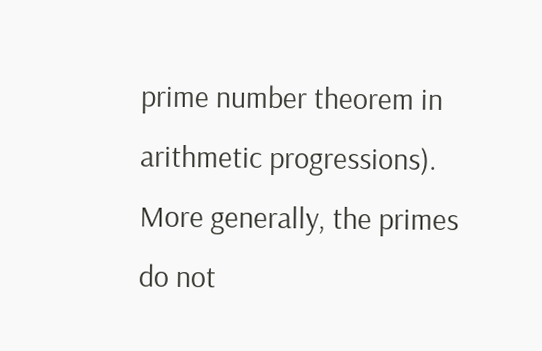prime number theorem in arithmetic progressions). More generally, the primes do not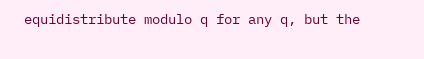equidistribute modulo q for any q, but the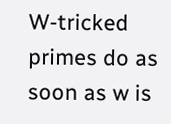W-tricked primes do as soon as w is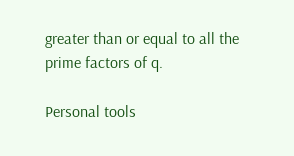greater than or equal to all the prime factors of q.

Personal tools